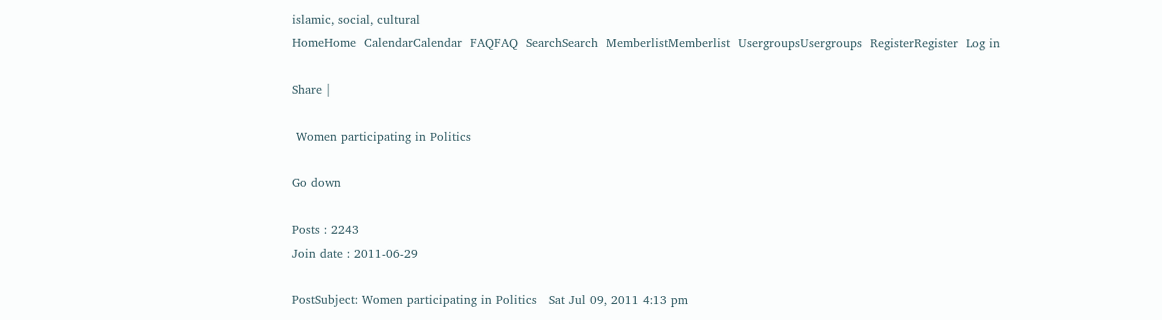islamic, social, cultural
HomeHome  CalendarCalendar  FAQFAQ  SearchSearch  MemberlistMemberlist  UsergroupsUsergroups  RegisterRegister  Log in

Share |

 Women participating in Politics

Go down

Posts : 2243
Join date : 2011-06-29

PostSubject: Women participating in Politics   Sat Jul 09, 2011 4:13 pm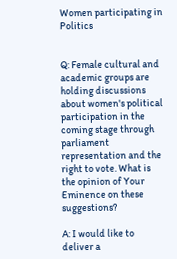Women participating in Politics


Q: Female cultural and academic groups are holding discussions about women's political participation in the coming stage through parliament representation and the right to vote. What is the opinion of Your Eminence on these suggestions?

A: I would like to deliver a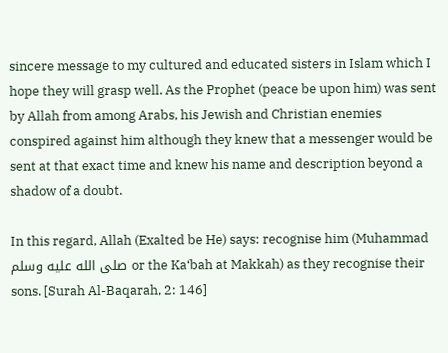sincere message to my cultured and educated sisters in Islam which I hope they will grasp well. As the Prophet (peace be upon him) was sent by Allah from among Arabs, his Jewish and Christian enemies conspired against him although they knew that a messenger would be sent at that exact time and knew his name and description beyond a shadow of a doubt.

In this regard, Allah (Exalted be He) says: recognise him (Muhammad صلى الله عليه وسلم or the Ka‘bah at Makkah) as they recognise their sons. [Surah Al-Baqarah, 2: 146]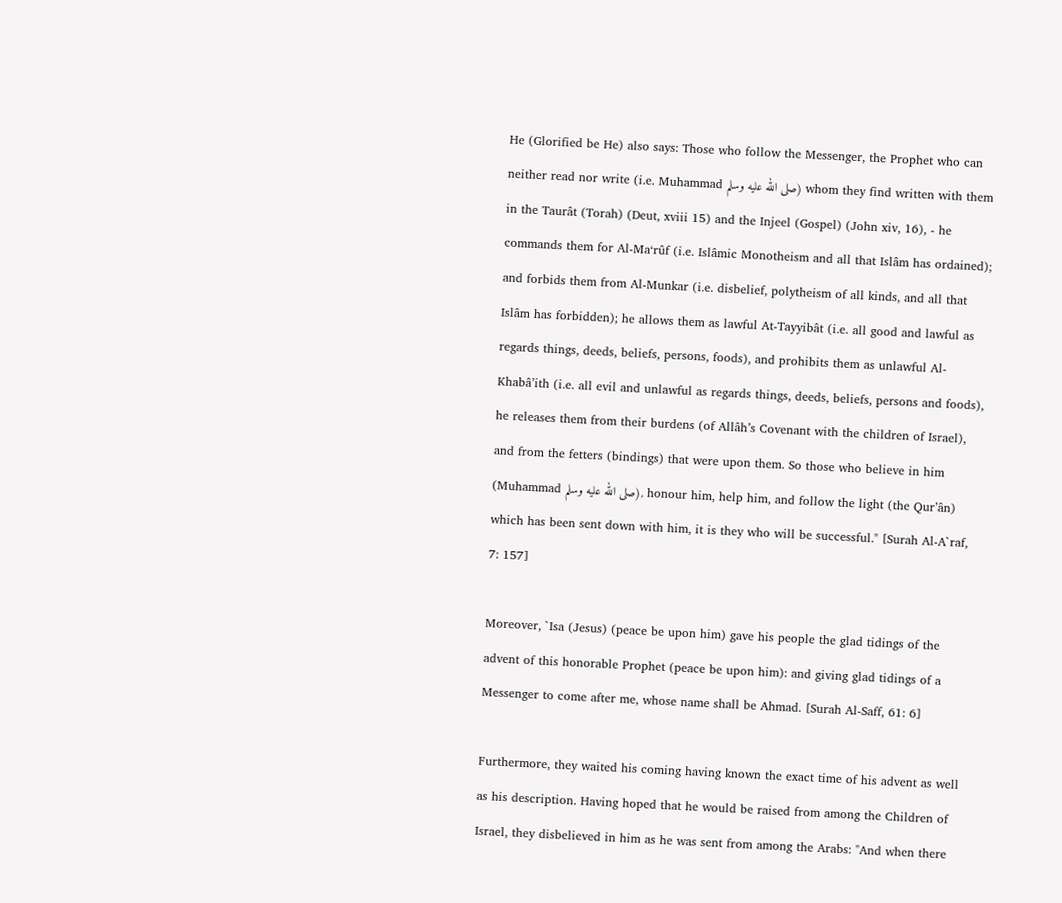He (Glorified be He) also says: Those who follow the Messenger, the Prophet who can neither read nor write (i.e. Muhammad صلى الله عليه وسلم) whom they find written with them in the Taurât (Torah) (Deut, xviii 15) and the Injeel (Gospel) (John xiv, 16), - he commands them for Al-Ma‘rûf (i.e. Islâmic Monotheism and all that Islâm has ordained); and forbids them from Al-Munkar (i.e. disbelief, polytheism of all kinds, and all that Islâm has forbidden); he allows them as lawful At-Tayyibât (i.e. all good and lawful as regards things, deeds, beliefs, persons, foods), and prohibits them as unlawful Al-Khabâ’ith (i.e. all evil and unlawful as regards things, deeds, beliefs, persons and foods), he releases them from their burdens (of Allâh’s Covenant with the children of Israel), and from the fetters (bindings) that were upon them. So those who believe in him (Muhammad صلى الله عليه وسلم), honour him, help him, and follow the light (the Qur’ân) which has been sent down with him, it is they who will be successful." [Surah Al-A`raf, 7: 157]

Moreover, `Isa (Jesus) (peace be upon him) gave his people the glad tidings of the advent of this honorable Prophet (peace be upon him): and giving glad tidings of a Messenger to come after me, whose name shall be Ahmad. [Surah Al-Saff, 61: 6]

Furthermore, they waited his coming having known the exact time of his advent as well as his description. Having hoped that he would be raised from among the Children of Israel, they disbelieved in him as he was sent from among the Arabs: "And when there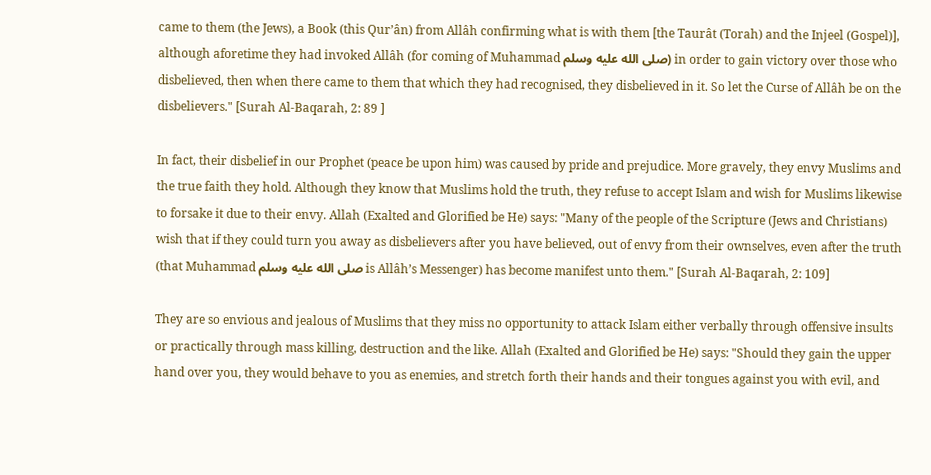came to them (the Jews), a Book (this Qur’ân) from Allâh confirming what is with them [the Taurât (Torah) and the Injeel (Gospel)], although aforetime they had invoked Allâh (for coming of Muhammad صلى الله عليه وسلم) in order to gain victory over those who disbelieved, then when there came to them that which they had recognised, they disbelieved in it. So let the Curse of Allâh be on the disbelievers." [Surah Al-Baqarah, 2: 89 ]

In fact, their disbelief in our Prophet (peace be upon him) was caused by pride and prejudice. More gravely, they envy Muslims and the true faith they hold. Although they know that Muslims hold the truth, they refuse to accept Islam and wish for Muslims likewise to forsake it due to their envy. Allah (Exalted and Glorified be He) says: "Many of the people of the Scripture (Jews and Christians) wish that if they could turn you away as disbelievers after you have believed, out of envy from their ownselves, even after the truth (that Muhammad صلى الله عليه وسلم is Allâh’s Messenger) has become manifest unto them." [Surah Al-Baqarah, 2: 109]

They are so envious and jealous of Muslims that they miss no opportunity to attack Islam either verbally through offensive insults or practically through mass killing, destruction and the like. Allah (Exalted and Glorified be He) says: "Should they gain the upper hand over you, they would behave to you as enemies, and stretch forth their hands and their tongues against you with evil, and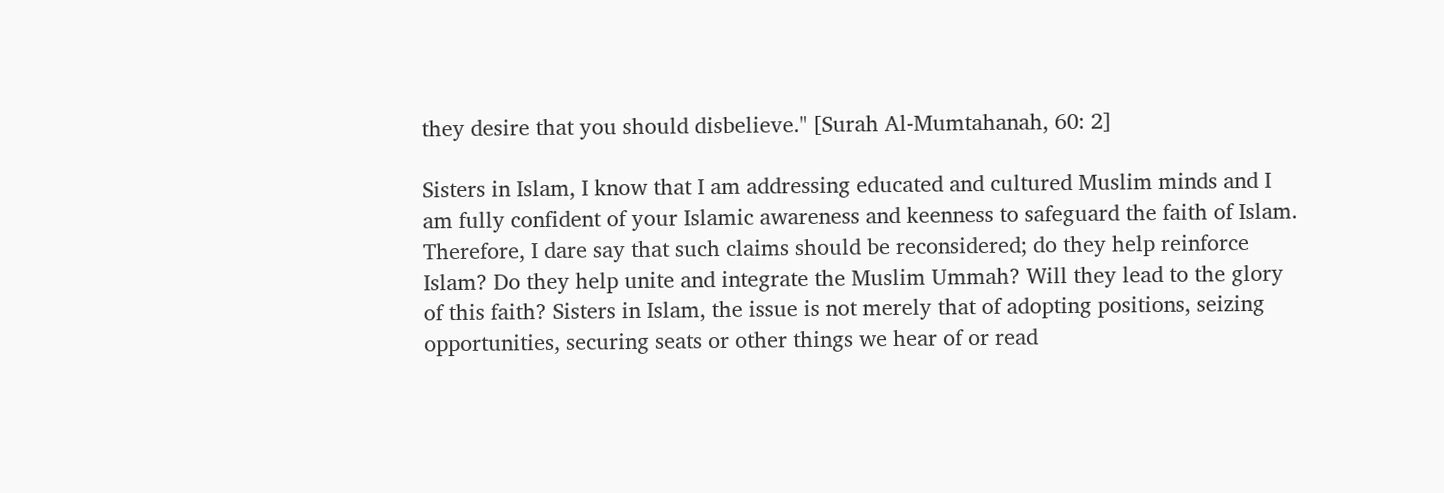they desire that you should disbelieve." [Surah Al-Mumtahanah, 60: 2]

Sisters in Islam, I know that I am addressing educated and cultured Muslim minds and I am fully confident of your Islamic awareness and keenness to safeguard the faith of Islam. Therefore, I dare say that such claims should be reconsidered; do they help reinforce Islam? Do they help unite and integrate the Muslim Ummah? Will they lead to the glory of this faith? Sisters in Islam, the issue is not merely that of adopting positions, seizing opportunities, securing seats or other things we hear of or read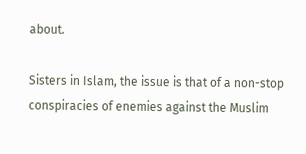about.

Sisters in Islam, the issue is that of a non-stop conspiracies of enemies against the Muslim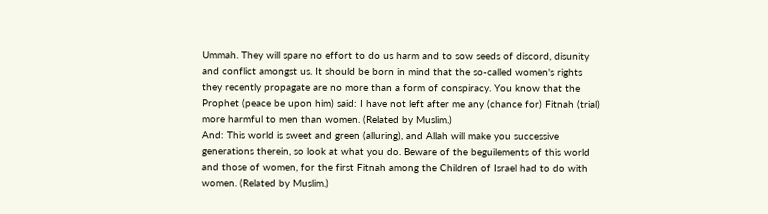Ummah. They will spare no effort to do us harm and to sow seeds of discord, disunity and conflict amongst us. It should be born in mind that the so-called women's rights they recently propagate are no more than a form of conspiracy. You know that the Prophet (peace be upon him) said: I have not left after me any (chance for) Fitnah (trial) more harmful to men than women. (Related by Muslim.)
And: This world is sweet and green (alluring), and Allah will make you successive generations therein, so look at what you do. Beware of the beguilements of this world and those of women, for the first Fitnah among the Children of Israel had to do with women. (Related by Muslim.)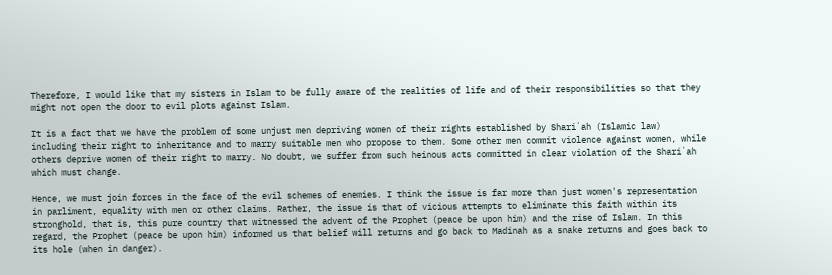Therefore, I would like that my sisters in Islam to be fully aware of the realities of life and of their responsibilities so that they might not open the door to evil plots against Islam.

It is a fact that we have the problem of some unjust men depriving women of their rights established by Shari`ah (Islamic law) including their right to inheritance and to marry suitable men who propose to them. Some other men commit violence against women, while others deprive women of their right to marry. No doubt, we suffer from such heinous acts committed in clear violation of the Shari`ah which must change.

Hence, we must join forces in the face of the evil schemes of enemies. I think the issue is far more than just women's representation in parliment, equality with men or other claims. Rather, the issue is that of vicious attempts to eliminate this faith within its stronghold, that is, this pure country that witnessed the advent of the Prophet (peace be upon him) and the rise of Islam. In this regard, the Prophet (peace be upon him) informed us that belief will returns and go back to Madinah as a snake returns and goes back to its hole (when in danger).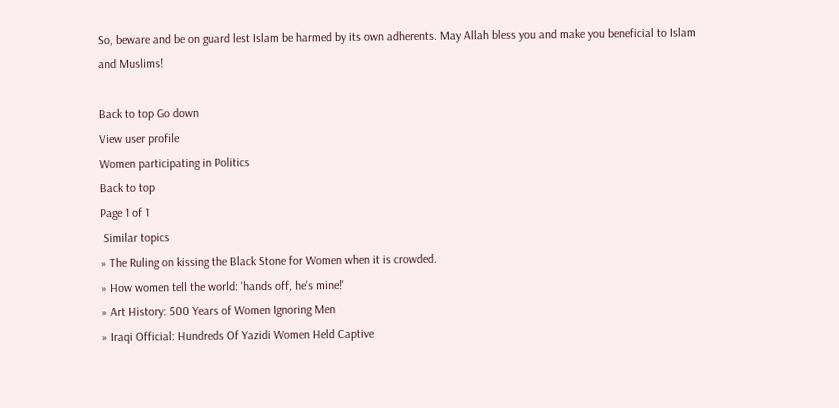So, beware and be on guard lest Islam be harmed by its own adherents. May Allah bless you and make you beneficial to Islam and Muslims!

Back to top Go down
View user profile
Women participating in Politics
Back to top
Page 1 of 1
 Similar topics
» The Ruling on kissing the Black Stone for Women when it is crowded.
» How women tell the world: 'hands off, he's mine!'
» Art History: 500 Years of Women Ignoring Men
» Iraqi Official: Hundreds Of Yazidi Women Held Captive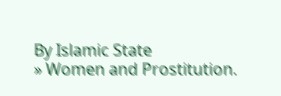By Islamic State
» Women and Prostitution.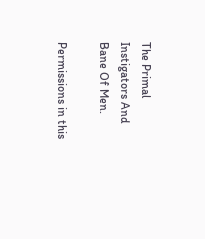The Primal Instigators And Bane Of Men.

Permissions in this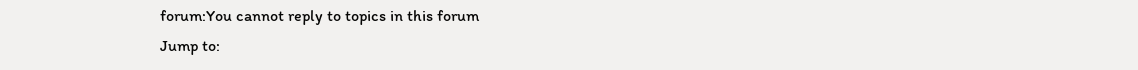forum:You cannot reply to topics in this forum
Jump to: